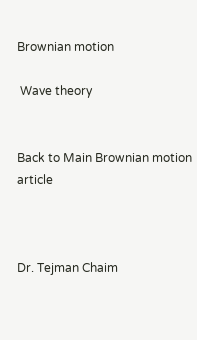Brownian motion

 Wave theory


Back to Main Brownian motion article



Dr. Tejman Chaim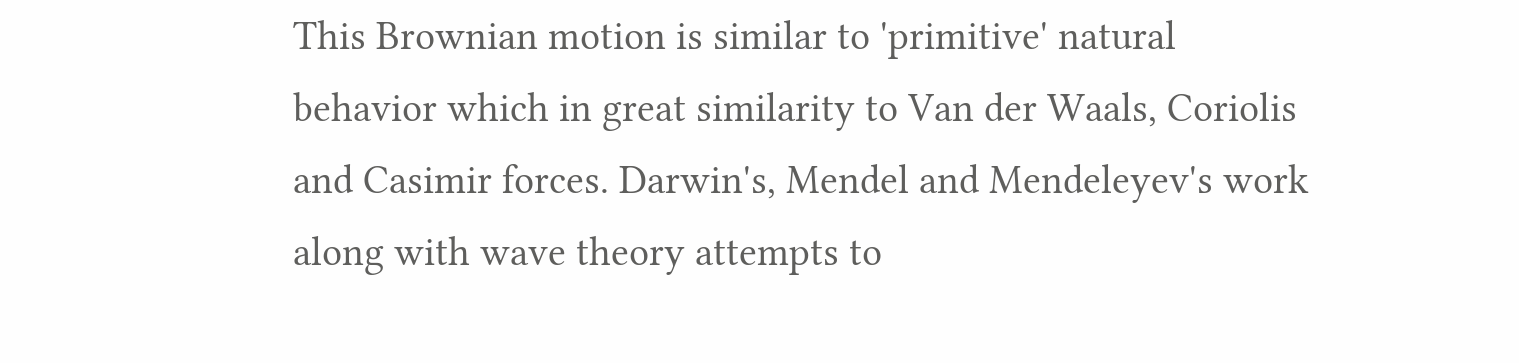This Brownian motion is similar to 'primitive' natural behavior which in great similarity to Van der Waals, Coriolis and Casimir forces. Darwin's, Mendel and Mendeleyev's work along with wave theory attempts to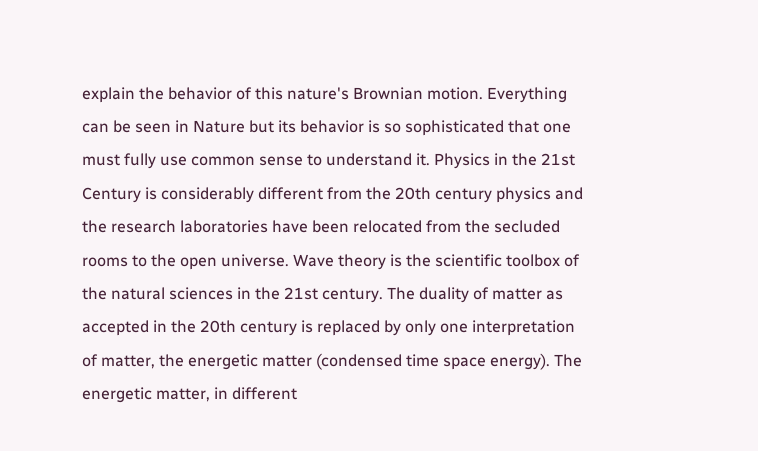explain the behavior of this nature's Brownian motion. Everything can be seen in Nature but its behavior is so sophisticated that one must fully use common sense to understand it. Physics in the 21st Century is considerably different from the 20th century physics and the research laboratories have been relocated from the secluded rooms to the open universe. Wave theory is the scientific toolbox of the natural sciences in the 21st century. The duality of matter as accepted in the 20th century is replaced by only one interpretation of matter, the energetic matter (condensed time space energy). The energetic matter, in different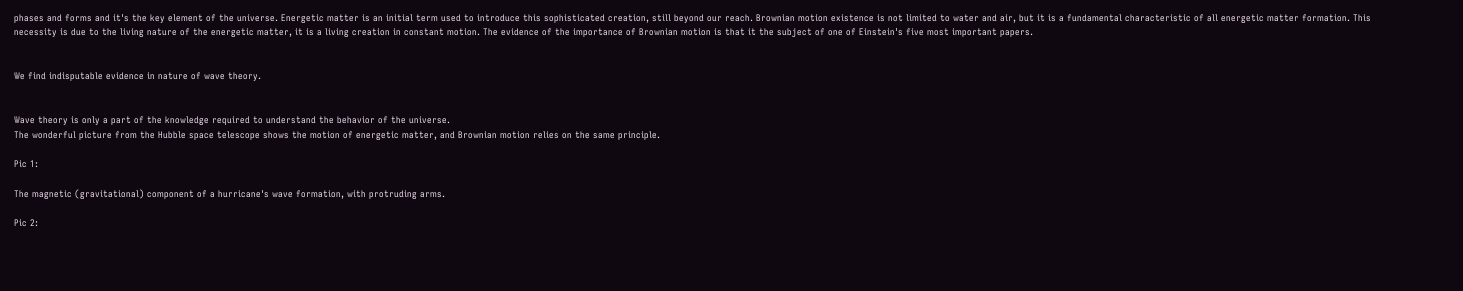phases and forms and it's the key element of the universe. Energetic matter is an initial term used to introduce this sophisticated creation, still beyond our reach. Brownian motion existence is not limited to water and air, but it is a fundamental characteristic of all energetic matter formation. This necessity is due to the living nature of the energetic matter, it is a living creation in constant motion. The evidence of the importance of Brownian motion is that it the subject of one of Einstein's five most important papers.


We find indisputable evidence in nature of wave theory.


Wave theory is only a part of the knowledge required to understand the behavior of the universe.
The wonderful picture from the Hubble space telescope shows the motion of energetic matter, and Brownian motion relies on the same principle.

Pic 1:

The magnetic (gravitational) component of a hurricane's wave formation, with protruding arms.

Pic 2: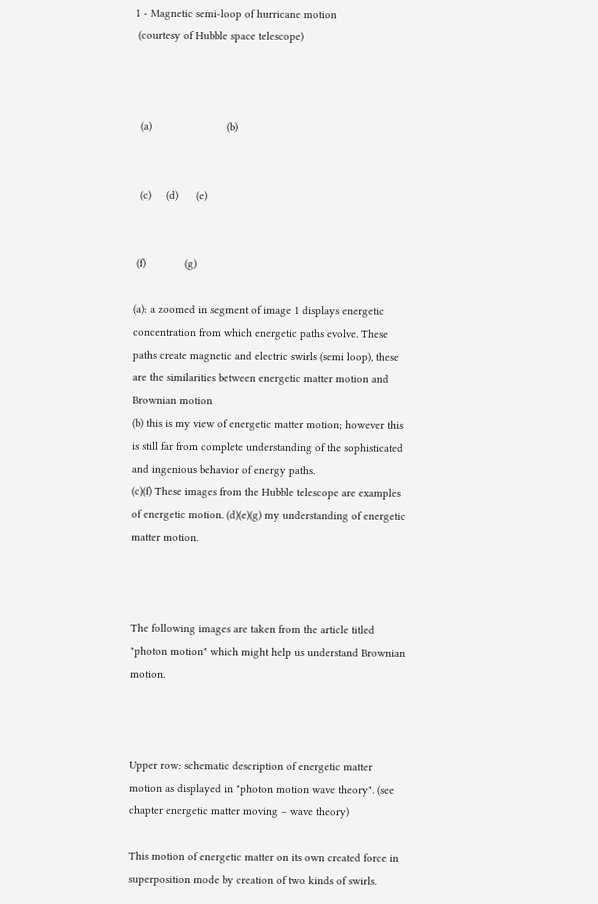1 - Magnetic semi-loop of hurricane motion
 (courtesy of Hubble space telescope)



  (a)                         (b)


  (c)     (d)      (e)


 (f)             (g)

(a): a zoomed in segment of image 1 displays energetic concentration from which energetic paths evolve. These paths create magnetic and electric swirls (semi loop), these are the similarities between energetic matter motion and Brownian motion
(b) this is my view of energetic matter motion; however this is still far from complete understanding of the sophisticated and ingenious behavior of energy paths.
(c)(f) These images from the Hubble telescope are examples of energetic motion. (d)(e)(g) my understanding of energetic matter motion.



The following images are taken from the article titled "photon motion" which might help us understand Brownian motion.



Upper row: schematic description of energetic matter motion as displayed in "photon motion wave theory". (see chapter energetic matter moving – wave theory)

This motion of energetic matter on its own created force in superposition mode by creation of two kinds of swirls.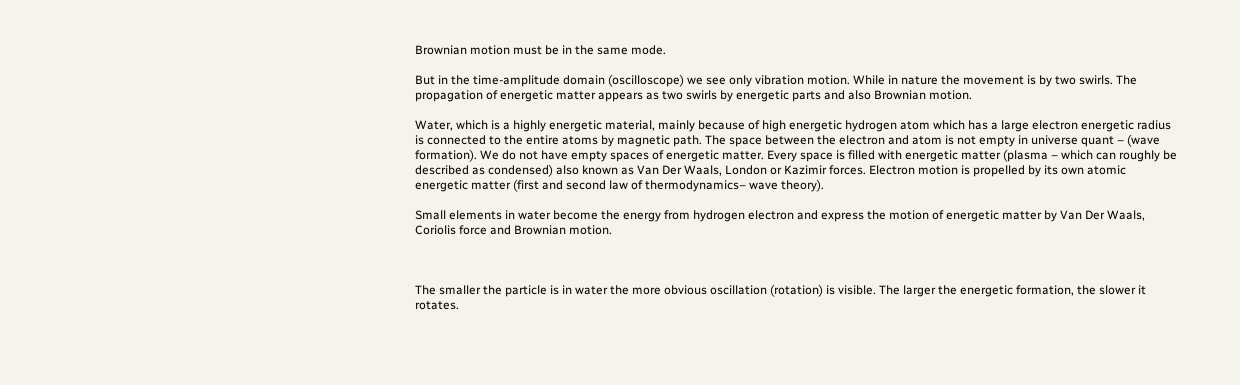Brownian motion must be in the same mode.

But in the time-amplitude domain (oscilloscope) we see only vibration motion. While in nature the movement is by two swirls. The propagation of energetic matter appears as two swirls by energetic parts and also Brownian motion.

Water, which is a highly energetic material, mainly because of high energetic hydrogen atom which has a large electron energetic radius is connected to the entire atoms by magnetic path. The space between the electron and atom is not empty in universe quant – (wave formation). We do not have empty spaces of energetic matter. Every space is filled with energetic matter (plasma – which can roughly be described as condensed) also known as Van Der Waals, London or Kazimir forces. Electron motion is propelled by its own atomic energetic matter (first and second law of thermodynamics– wave theory).

Small elements in water become the energy from hydrogen electron and express the motion of energetic matter by Van Der Waals, Coriolis force and Brownian motion.



The smaller the particle is in water the more obvious oscillation (rotation) is visible. The larger the energetic formation, the slower it rotates.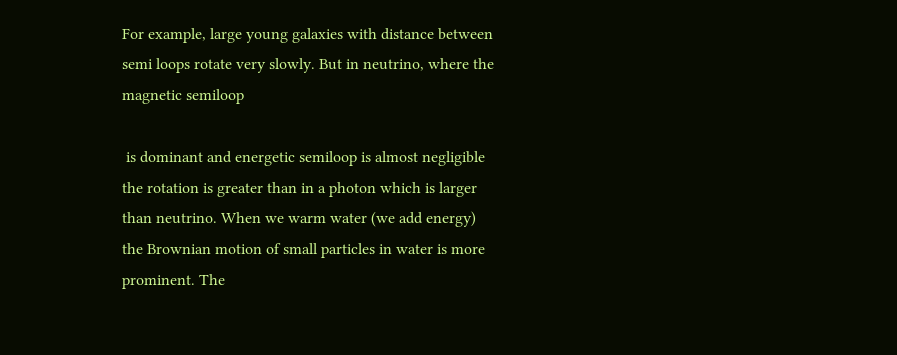For example, large young galaxies with distance between semi loops rotate very slowly. But in neutrino, where the magnetic semiloop

 is dominant and energetic semiloop is almost negligible the rotation is greater than in a photon which is larger than neutrino. When we warm water (we add energy) the Brownian motion of small particles in water is more prominent. The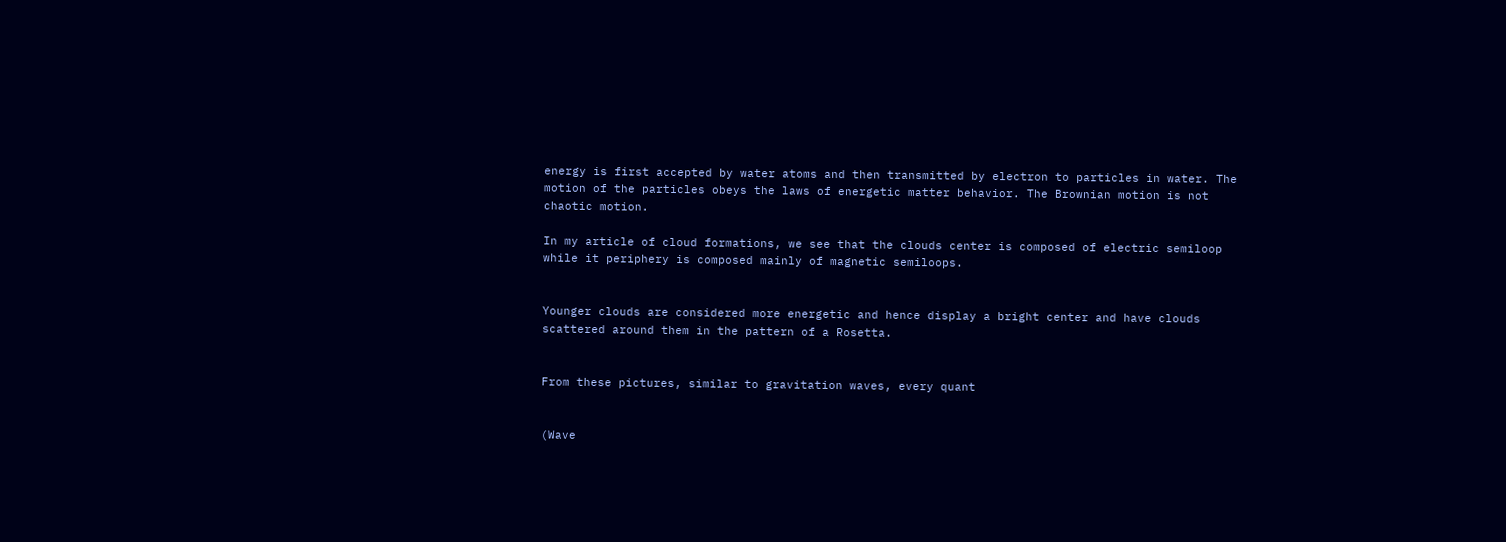energy is first accepted by water atoms and then transmitted by electron to particles in water. The motion of the particles obeys the laws of energetic matter behavior. The Brownian motion is not chaotic motion.

In my article of cloud formations, we see that the clouds center is composed of electric semiloop while it periphery is composed mainly of magnetic semiloops.


Younger clouds are considered more energetic and hence display a bright center and have clouds scattered around them in the pattern of a Rosetta.


From these pictures, similar to gravitation waves, every quant


(Wave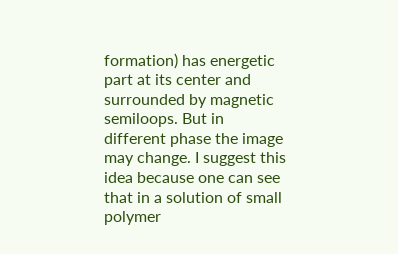formation) has energetic part at its center and surrounded by magnetic semiloops. But in different phase the image may change. I suggest this idea because one can see that in a solution of small polymer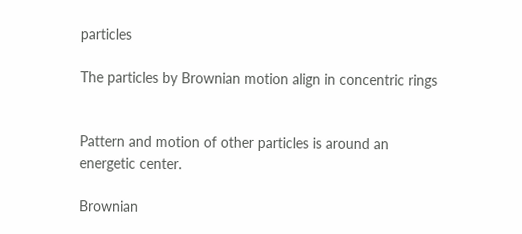particles

The particles by Brownian motion align in concentric rings


Pattern and motion of other particles is around an energetic center.

Brownian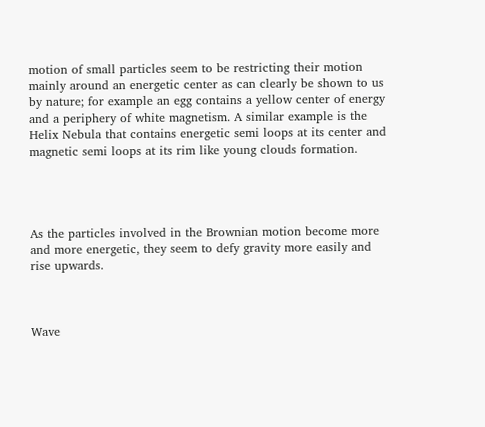motion of small particles seem to be restricting their motion mainly around an energetic center as can clearly be shown to us by nature; for example an egg contains a yellow center of energy and a periphery of white magnetism. A similar example is the Helix Nebula that contains energetic semi loops at its center and magnetic semi loops at its rim like young clouds formation.




As the particles involved in the Brownian motion become more and more energetic, they seem to defy gravity more easily and rise upwards.



Wave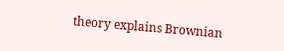theory explains Brownian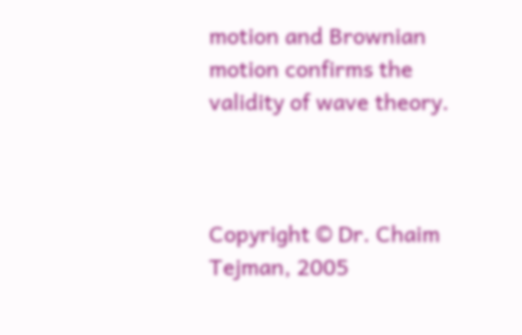motion and Brownian motion confirms the validity of wave theory.



Copyright © Dr. Chaim Tejman, 2005